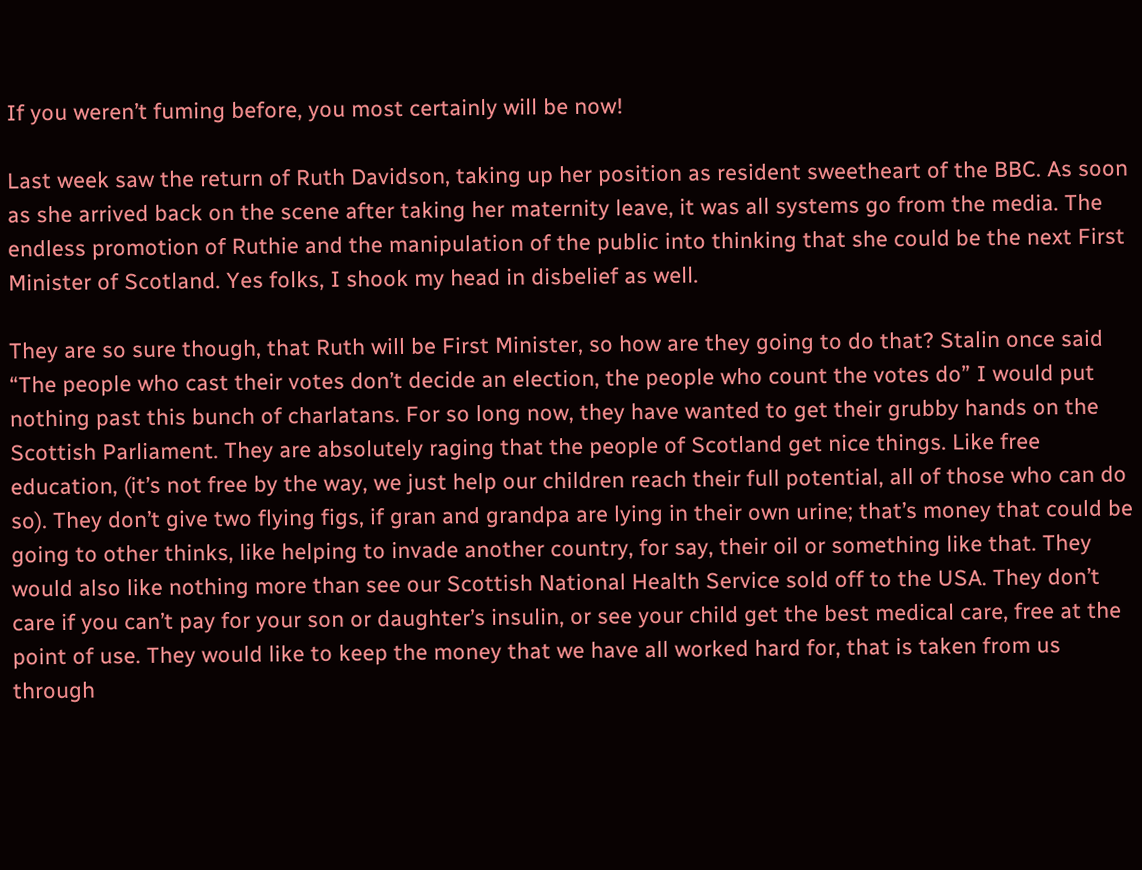If you weren’t fuming before, you most certainly will be now!

Last week saw the return of Ruth Davidson, taking up her position as resident sweetheart of the BBC. As soon as she arrived back on the scene after taking her maternity leave, it was all systems go from the media. The endless promotion of Ruthie and the manipulation of the public into thinking that she could be the next First Minister of Scotland. Yes folks, I shook my head in disbelief as well.

They are so sure though, that Ruth will be First Minister, so how are they going to do that? Stalin once said “The people who cast their votes don’t decide an election, the people who count the votes do” I would put nothing past this bunch of charlatans. For so long now, they have wanted to get their grubby hands on the Scottish Parliament. They are absolutely raging that the people of Scotland get nice things. Like free education, (it’s not free by the way, we just help our children reach their full potential, all of those who can do so). They don’t give two flying figs, if gran and grandpa are lying in their own urine; that’s money that could be going to other thinks, like helping to invade another country, for say, their oil or something like that. They would also like nothing more than see our Scottish National Health Service sold off to the USA. They don’t care if you can’t pay for your son or daughter’s insulin, or see your child get the best medical care, free at the point of use. They would like to keep the money that we have all worked hard for, that is taken from us through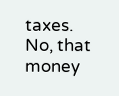taxes. No, that money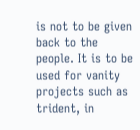is not to be given back to the people. It is to be used for vanity projects such as trident, in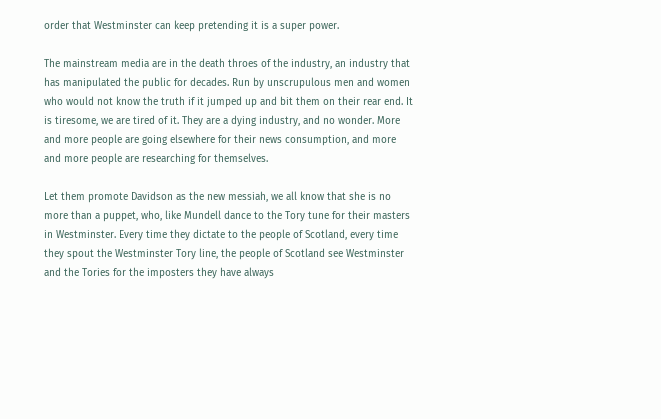order that Westminster can keep pretending it is a super power.

The mainstream media are in the death throes of the industry, an industry that has manipulated the public for decades. Run by unscrupulous men and women who would not know the truth if it jumped up and bit them on their rear end. It is tiresome, we are tired of it. They are a dying industry, and no wonder. More and more people are going elsewhere for their news consumption, and more and more people are researching for themselves.

Let them promote Davidson as the new messiah, we all know that she is no more than a puppet, who, like Mundell dance to the Tory tune for their masters in Westminster. Every time they dictate to the people of Scotland, every time they spout the Westminster Tory line, the people of Scotland see Westminster and the Tories for the imposters they have always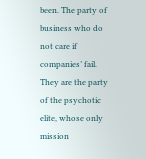been. The party of business who do not care if companies’ fail. They are the party of the psychotic elite, whose only mission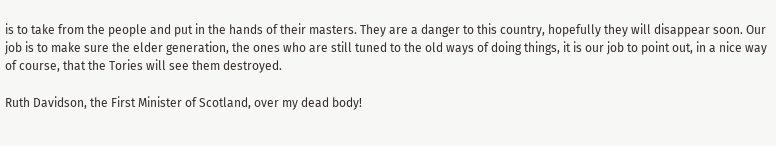is to take from the people and put in the hands of their masters. They are a danger to this country, hopefully they will disappear soon. Our job is to make sure the elder generation, the ones who are still tuned to the old ways of doing things, it is our job to point out, in a nice way of course, that the Tories will see them destroyed.

Ruth Davidson, the First Minister of Scotland, over my dead body!